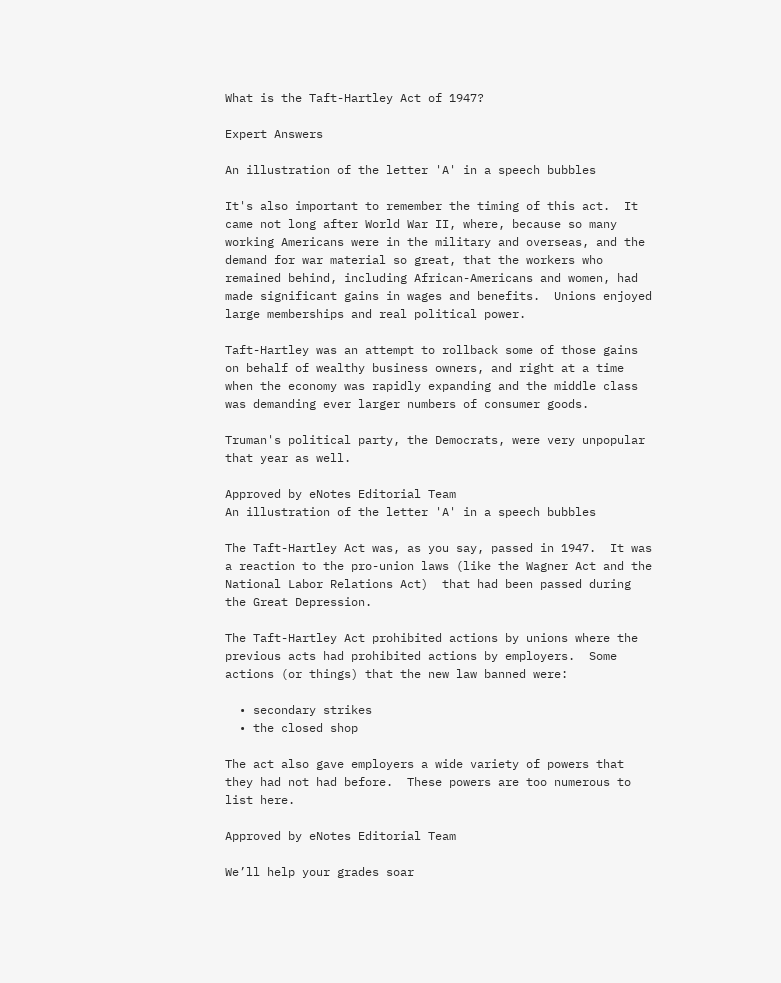What is the Taft-Hartley Act of 1947?

Expert Answers

An illustration of the letter 'A' in a speech bubbles

It's also important to remember the timing of this act.  It came not long after World War II, where, because so many working Americans were in the military and overseas, and the demand for war material so great, that the workers who remained behind, including African-Americans and women, had made significant gains in wages and benefits.  Unions enjoyed large memberships and real political power.

Taft-Hartley was an attempt to rollback some of those gains on behalf of wealthy business owners, and right at a time when the economy was rapidly expanding and the middle class was demanding ever larger numbers of consumer goods.

Truman's political party, the Democrats, were very unpopular that year as well.

Approved by eNotes Editorial Team
An illustration of the letter 'A' in a speech bubbles

The Taft-Hartley Act was, as you say, passed in 1947.  It was a reaction to the pro-union laws (like the Wagner Act and the National Labor Relations Act)  that had been passed during the Great Depression.

The Taft-Hartley Act prohibited actions by unions where the previous acts had prohibited actions by employers.  Some actions (or things) that the new law banned were:

  • secondary strikes
  • the closed shop

The act also gave employers a wide variety of powers that they had not had before.  These powers are too numerous to list here.

Approved by eNotes Editorial Team

We’ll help your grades soar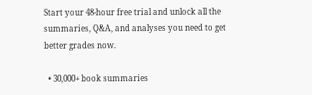Start your 48-hour free trial and unlock all the summaries, Q&A, and analyses you need to get better grades now.

  • 30,000+ book summaries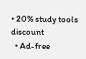• 20% study tools discount
  • Ad-free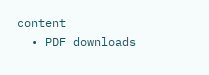content
  • PDF downloads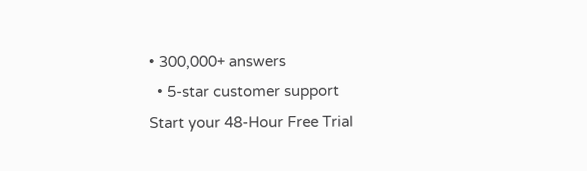• 300,000+ answers
  • 5-star customer support
Start your 48-Hour Free Trial